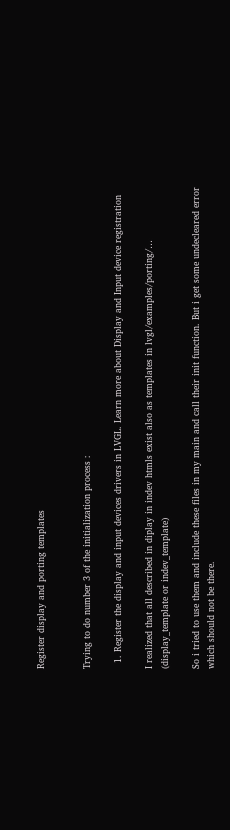Register display and porting templates


Trying to do number 3 of the initialization process :

  1. Register the display and input devices drivers in LVGL. Learn more about Display and Input device registration

I realized that all described in diplay in indev htmls exist also as templates in lvgl/examples/porting/… (display_template or indev_template)

So i tried to use them and include these files in my main and call their init function. But i get some undecleared error which should not be there.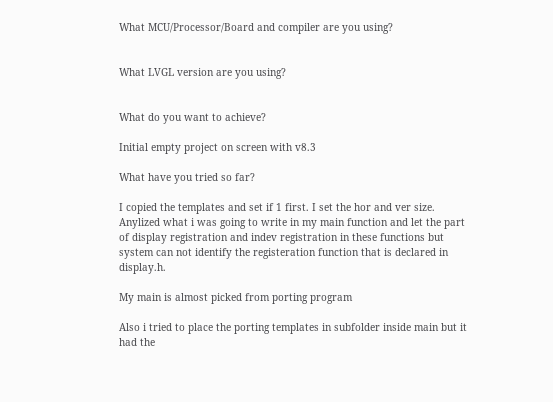What MCU/Processor/Board and compiler are you using?


What LVGL version are you using?


What do you want to achieve?

Initial empty project on screen with v8.3

What have you tried so far?

I copied the templates and set if 1 first. I set the hor and ver size. Anylized what i was going to write in my main function and let the part of display registration and indev registration in these functions but system can not identify the registeration function that is declared in display.h.

My main is almost picked from porting program

Also i tried to place the porting templates in subfolder inside main but it had the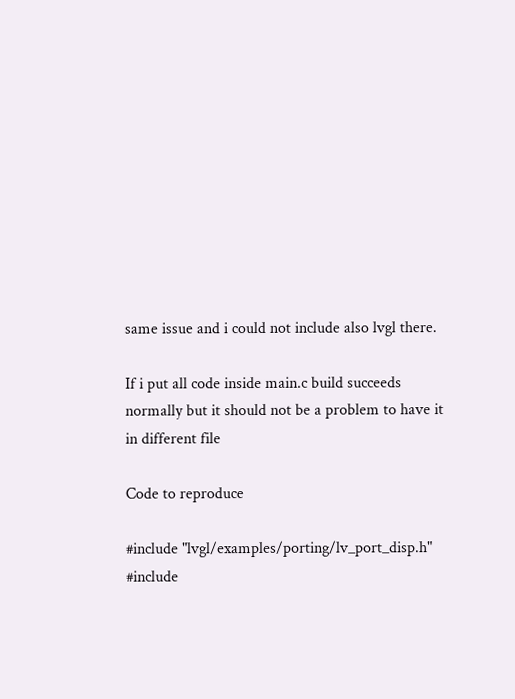same issue and i could not include also lvgl there.

If i put all code inside main.c build succeeds normally but it should not be a problem to have it in different file

Code to reproduce

#include "lvgl/examples/porting/lv_port_disp.h"
#include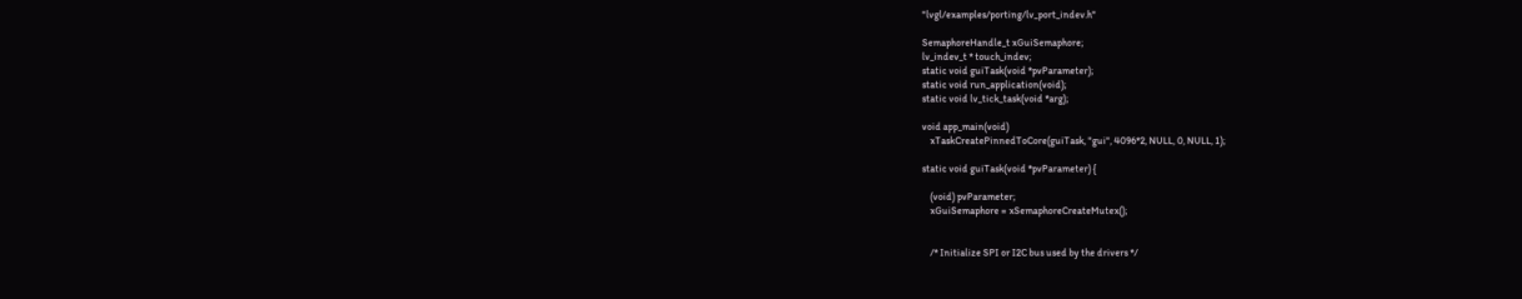"lvgl/examples/porting/lv_port_indev.h"

SemaphoreHandle_t xGuiSemaphore;
lv_indev_t * touch_indev;
static void guiTask(void *pvParameter);
static void run_application(void);
static void lv_tick_task(void *arg);

void app_main(void)
    xTaskCreatePinnedToCore(guiTask, "gui", 4096*2, NULL, 0, NULL, 1);

static void guiTask(void *pvParameter) {

    (void) pvParameter;
    xGuiSemaphore = xSemaphoreCreateMutex();


    /* Initialize SPI or I2C bus used by the drivers */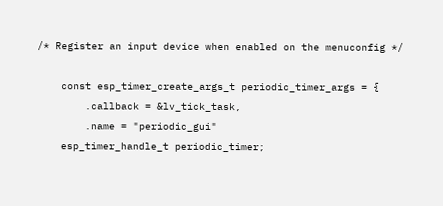/* Register an input device when enabled on the menuconfig */

    const esp_timer_create_args_t periodic_timer_args = {
        .callback = &lv_tick_task,
        .name = "periodic_gui"
    esp_timer_handle_t periodic_timer;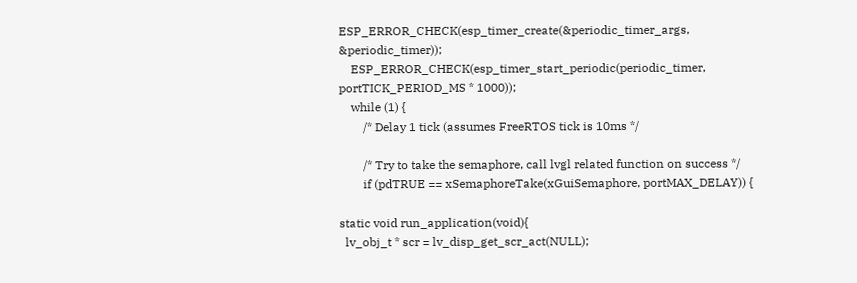ESP_ERROR_CHECK(esp_timer_create(&periodic_timer_args, &periodic_timer));
    ESP_ERROR_CHECK(esp_timer_start_periodic(periodic_timer, portTICK_PERIOD_MS * 1000));
    while (1) {
        /* Delay 1 tick (assumes FreeRTOS tick is 10ms */

        /* Try to take the semaphore, call lvgl related function on success */
        if (pdTRUE == xSemaphoreTake(xGuiSemaphore, portMAX_DELAY)) {

static void run_application(void){
  lv_obj_t * scr = lv_disp_get_scr_act(NULL);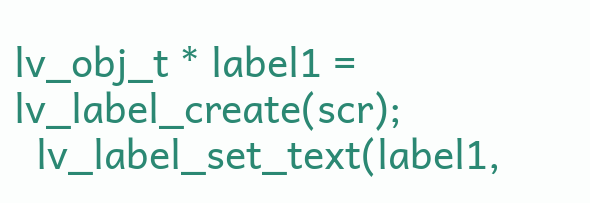lv_obj_t * label1 =  lv_label_create(scr);
  lv_label_set_text(label1,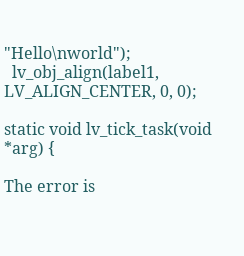"Hello\nworld");
  lv_obj_align(label1, LV_ALIGN_CENTER, 0, 0);

static void lv_tick_task(void *arg) {

The error is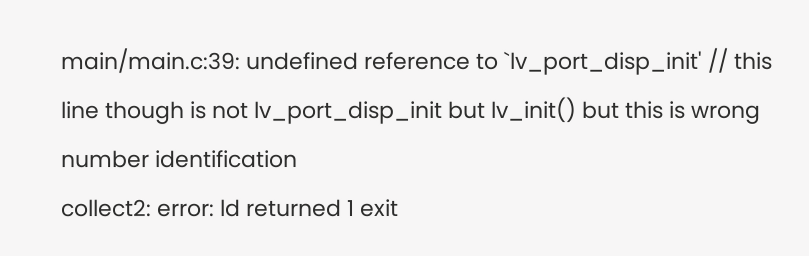main/main.c:39: undefined reference to `lv_port_disp_init' // this line though is not lv_port_disp_init but lv_init() but this is wrong number identification
collect2: error: ld returned 1 exit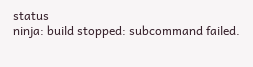status
ninja: build stopped: subcommand failed.